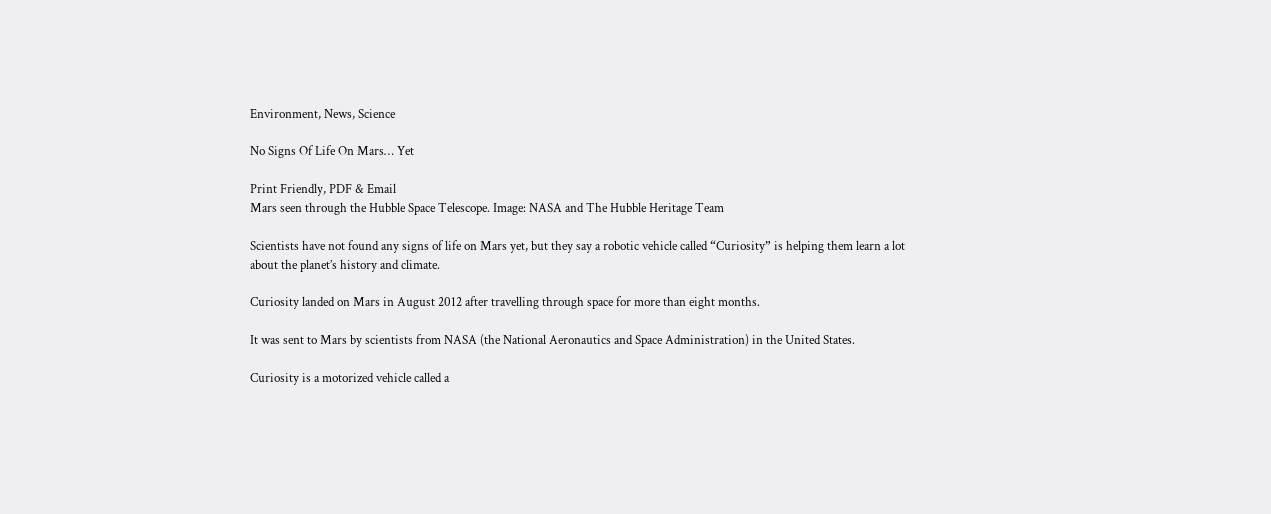Environment, News, Science

No Signs Of Life On Mars… Yet

Print Friendly, PDF & Email
Mars seen through the Hubble Space Telescope. Image: NASA and The Hubble Heritage Team

Scientists have not found any signs of life on Mars yet, but they say a robotic vehicle called “Curiosity” is helping them learn a lot about the planet’s history and climate.

Curiosity landed on Mars in August 2012 after travelling through space for more than eight months.

It was sent to Mars by scientists from NASA (the National Aeronautics and Space Administration) in the United States.

Curiosity is a motorized vehicle called a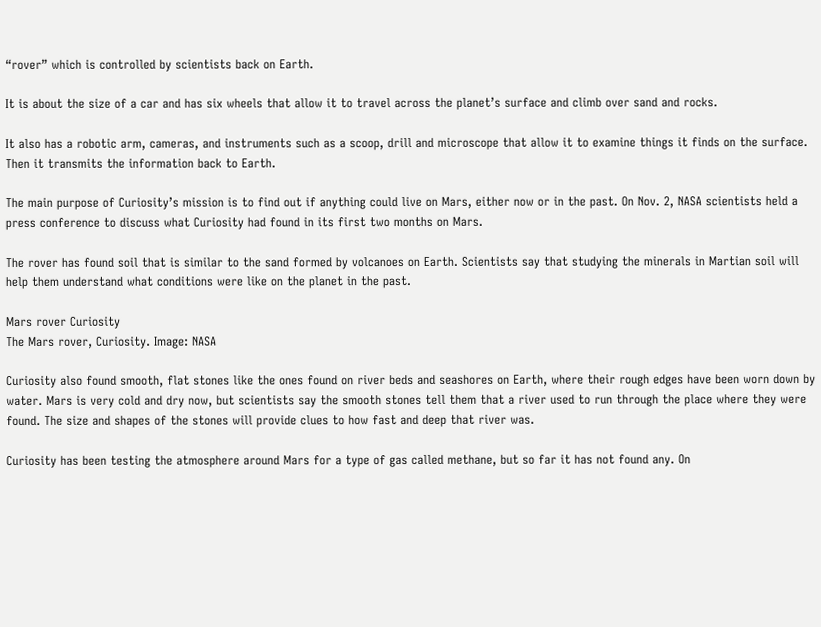“rover” which is controlled by scientists back on Earth.

It is about the size of a car and has six wheels that allow it to travel across the planet’s surface and climb over sand and rocks.

It also has a robotic arm, cameras, and instruments such as a scoop, drill and microscope that allow it to examine things it finds on the surface. Then it transmits the information back to Earth.

The main purpose of Curiosity’s mission is to find out if anything could live on Mars, either now or in the past. On Nov. 2, NASA scientists held a press conference to discuss what Curiosity had found in its first two months on Mars.

The rover has found soil that is similar to the sand formed by volcanoes on Earth. Scientists say that studying the minerals in Martian soil will help them understand what conditions were like on the planet in the past.

Mars rover Curiosity
The Mars rover, Curiosity. Image: NASA

Curiosity also found smooth, flat stones like the ones found on river beds and seashores on Earth, where their rough edges have been worn down by water. Mars is very cold and dry now, but scientists say the smooth stones tell them that a river used to run through the place where they were found. The size and shapes of the stones will provide clues to how fast and deep that river was.

Curiosity has been testing the atmosphere around Mars for a type of gas called methane, but so far it has not found any. On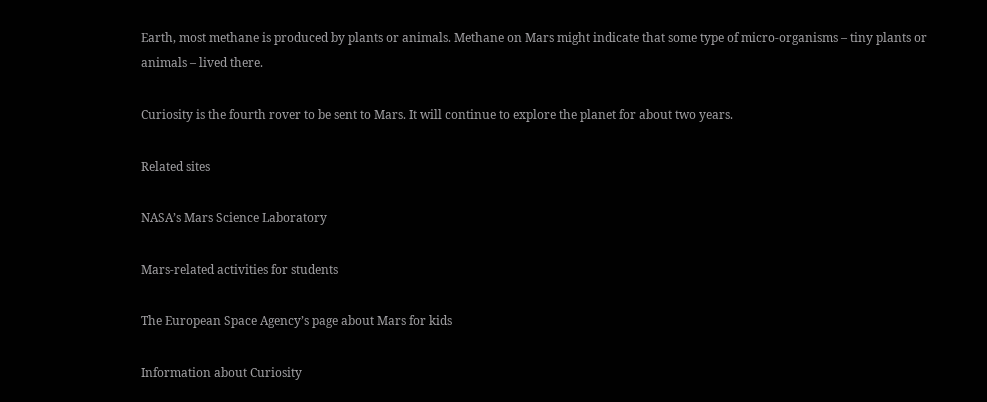Earth, most methane is produced by plants or animals. Methane on Mars might indicate that some type of micro-organisms – tiny plants or animals – lived there.

Curiosity is the fourth rover to be sent to Mars. It will continue to explore the planet for about two years.

Related sites

NASA’s Mars Science Laboratory

Mars-related activities for students

The European Space Agency’s page about Mars for kids

Information about Curiosity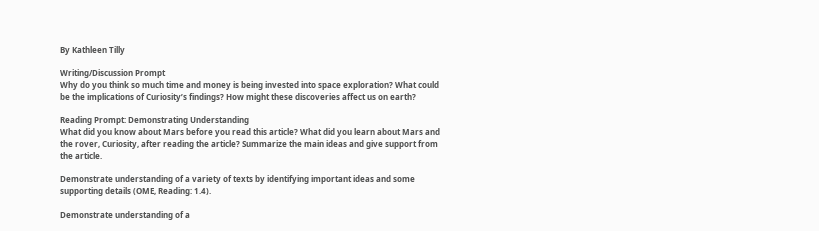By Kathleen Tilly

Writing/Discussion Prompt
Why do you think so much time and money is being invested into space exploration? What could be the implications of Curiosity’s findings? How might these discoveries affect us on earth?

Reading Prompt: Demonstrating Understanding
What did you know about Mars before you read this article? What did you learn about Mars and the rover, Curiosity, after reading the article? Summarize the main ideas and give support from the article.

Demonstrate understanding of a variety of texts by identifying important ideas and some supporting details (OME, Reading: 1.4).

Demonstrate understanding of a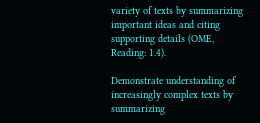variety of texts by summarizing important ideas and citing supporting details (OME, Reading: 1.4).

Demonstrate understanding of increasingly complex texts by summarizing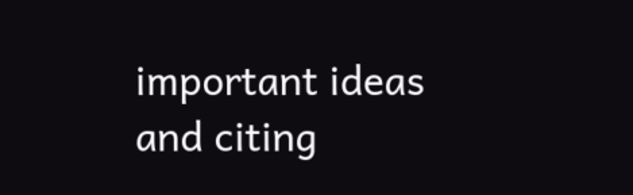important ideas and citing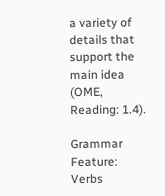a variety of details that support the main idea (OME, Reading: 1.4).

Grammar Feature: Verbs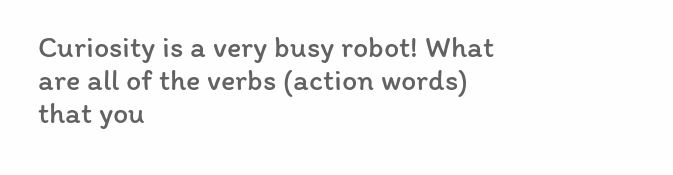Curiosity is a very busy robot! What are all of the verbs (action words) that you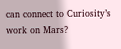can connect to Curiosity’s work on Mars?